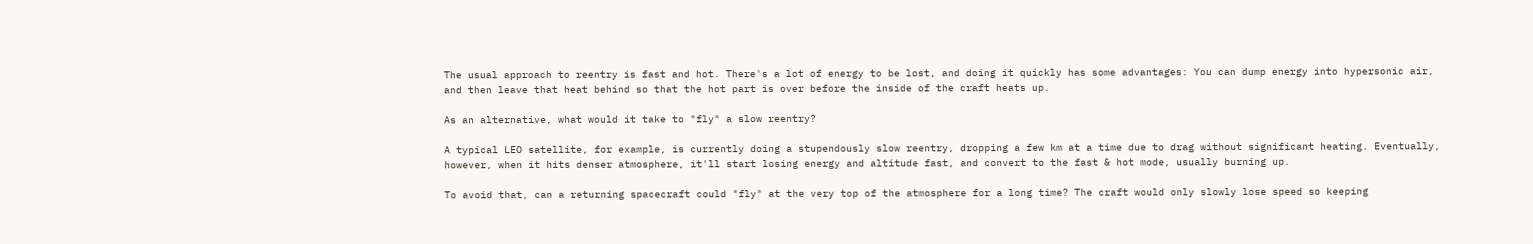The usual approach to reentry is fast and hot. There's a lot of energy to be lost, and doing it quickly has some advantages: You can dump energy into hypersonic air, and then leave that heat behind so that the hot part is over before the inside of the craft heats up.

As an alternative, what would it take to "fly" a slow reentry?

A typical LEO satellite, for example, is currently doing a stupendously slow reentry, dropping a few km at a time due to drag without significant heating. Eventually, however, when it hits denser atmosphere, it'll start losing energy and altitude fast, and convert to the fast & hot mode, usually burning up.

To avoid that, can a returning spacecraft could "fly" at the very top of the atmosphere for a long time? The craft would only slowly lose speed so keeping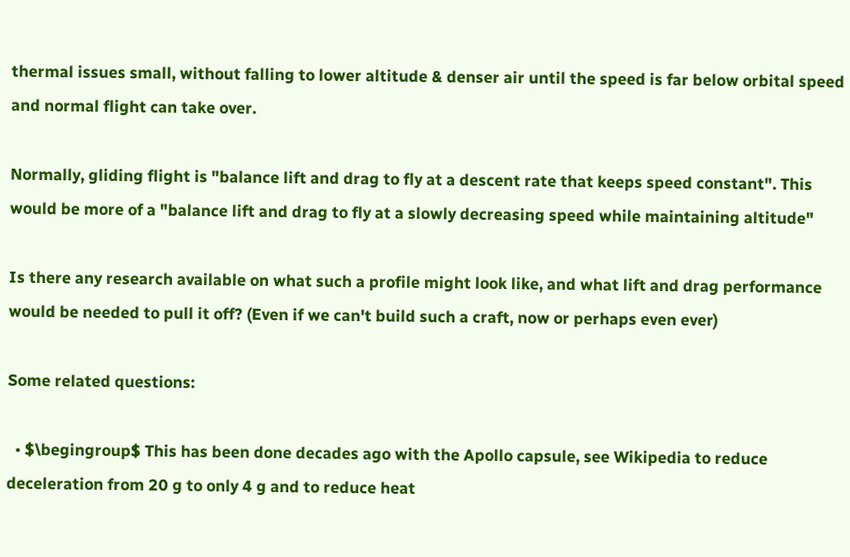thermal issues small, without falling to lower altitude & denser air until the speed is far below orbital speed and normal flight can take over.

Normally, gliding flight is "balance lift and drag to fly at a descent rate that keeps speed constant". This would be more of a "balance lift and drag to fly at a slowly decreasing speed while maintaining altitude"

Is there any research available on what such a profile might look like, and what lift and drag performance would be needed to pull it off? (Even if we can't build such a craft, now or perhaps even ever)

Some related questions:

  • $\begingroup$ This has been done decades ago with the Apollo capsule, see Wikipedia to reduce deceleration from 20 g to only 4 g and to reduce heat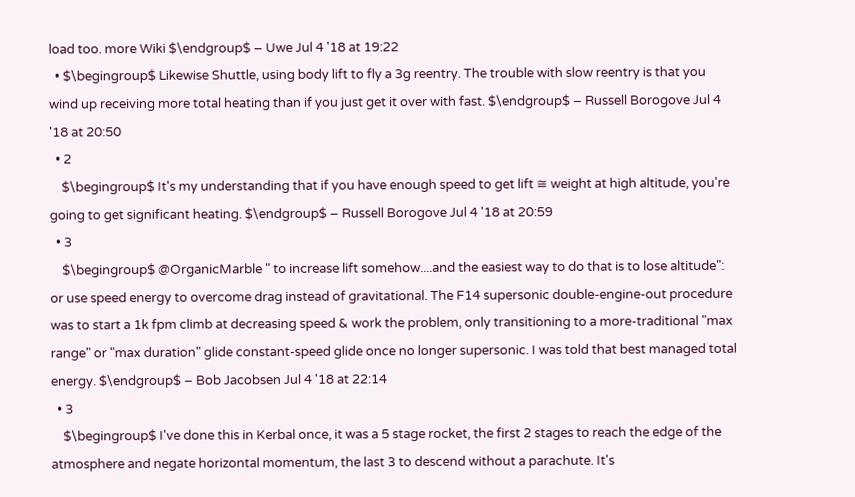load too. more Wiki $\endgroup$ – Uwe Jul 4 '18 at 19:22
  • $\begingroup$ Likewise Shuttle, using body lift to fly a 3g reentry. The trouble with slow reentry is that you wind up receiving more total heating than if you just get it over with fast. $\endgroup$ – Russell Borogove Jul 4 '18 at 20:50
  • 2
    $\begingroup$ It's my understanding that if you have enough speed to get lift ≅ weight at high altitude, you're going to get significant heating. $\endgroup$ – Russell Borogove Jul 4 '18 at 20:59
  • 3
    $\begingroup$ @OrganicMarble " to increase lift somehow....and the easiest way to do that is to lose altitude": or use speed energy to overcome drag instead of gravitational. The F14 supersonic double-engine-out procedure was to start a 1k fpm climb at decreasing speed & work the problem, only transitioning to a more-traditional "max range" or "max duration" glide constant-speed glide once no longer supersonic. I was told that best managed total energy. $\endgroup$ – Bob Jacobsen Jul 4 '18 at 22:14
  • 3
    $\begingroup$ I've done this in Kerbal once, it was a 5 stage rocket, the first 2 stages to reach the edge of the atmosphere and negate horizontal momentum, the last 3 to descend without a parachute. It's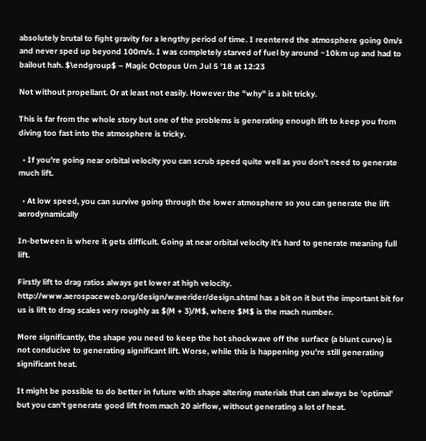absolutely brutal to fight gravity for a lengthy period of time. I reentered the atmosphere going 0m/s and never sped up beyond 100m/s. I was completely starved of fuel by around ~10km up and had to bailout hah. $\endgroup$ – Magic Octopus Urn Jul 5 '18 at 12:23

Not without propellant. Or at least not easily. However the "why" is a bit tricky.

This is far from the whole story but one of the problems is generating enough lift to keep you from diving too fast into the atmosphere is tricky.

  • If you're going near orbital velocity you can scrub speed quite well as you don't need to generate much lift.

  • At low speed, you can survive going through the lower atmosphere so you can generate the lift aerodynamically

In-between is where it gets difficult. Going at near orbital velocity it's hard to generate meaning full lift.

Firstly lift to drag ratios always get lower at high velocity. http://www.aerospaceweb.org/design/waverider/design.shtml has a bit on it but the important bit for us is lift to drag scales very roughly as $(M + 3)/M$, where $M$ is the mach number.

More significantly, the shape you need to keep the hot shockwave off the surface (a blunt curve) is not conducive to generating significant lift. Worse, while this is happening you're still generating significant heat.

It might be possible to do better in future with shape altering materials that can always be 'optimal' but you can't generate good lift from mach 20 airflow, without generating a lot of heat.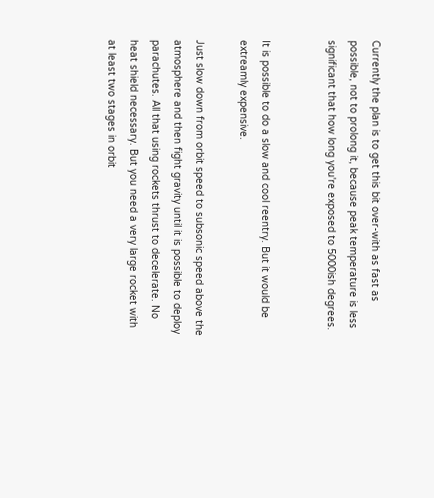Currently the plan is to get this bit over-with as fast as possible, not to prolong it, because peak temperature is less significant that how long you're exposed to 5000ish degrees.


It is possible to do a slow and cool reentry. But it would be extreamly expensive.

Just slow down from orbit speed to subsonic speed above the atmosphere and then fight gravity until it is possible to deploy parachutes. All that using rockets thrust to decelerate. No heat shield necessary. But you need a very large rocket with at least two stages in orbit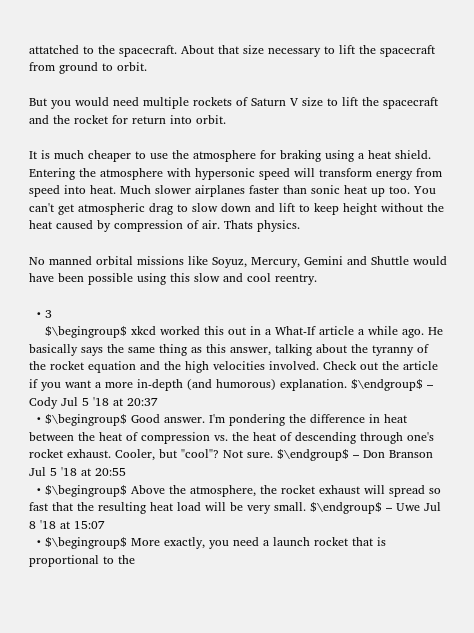attatched to the spacecraft. About that size necessary to lift the spacecraft from ground to orbit.

But you would need multiple rockets of Saturn V size to lift the spacecraft and the rocket for return into orbit.

It is much cheaper to use the atmosphere for braking using a heat shield. Entering the atmosphere with hypersonic speed will transform energy from speed into heat. Much slower airplanes faster than sonic heat up too. You can't get atmospheric drag to slow down and lift to keep height without the heat caused by compression of air. Thats physics.

No manned orbital missions like Soyuz, Mercury, Gemini and Shuttle would have been possible using this slow and cool reentry.

  • 3
    $\begingroup$ xkcd worked this out in a What-If article a while ago. He basically says the same thing as this answer, talking about the tyranny of the rocket equation and the high velocities involved. Check out the article if you want a more in-depth (and humorous) explanation. $\endgroup$ – Cody Jul 5 '18 at 20:37
  • $\begingroup$ Good answer. I'm pondering the difference in heat between the heat of compression vs. the heat of descending through one's rocket exhaust. Cooler, but "cool"? Not sure. $\endgroup$ – Don Branson Jul 5 '18 at 20:55
  • $\begingroup$ Above the atmosphere, the rocket exhaust will spread so fast that the resulting heat load will be very small. $\endgroup$ – Uwe Jul 8 '18 at 15:07
  • $\begingroup$ More exactly, you need a launch rocket that is proportional to the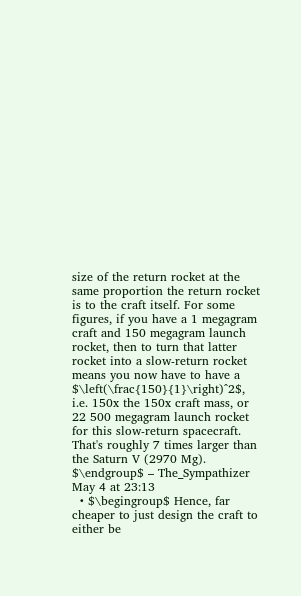size of the return rocket at the same proportion the return rocket is to the craft itself. For some figures, if you have a 1 megagram craft and 150 megagram launch rocket, then to turn that latter rocket into a slow-return rocket means you now have to have a $\left(\frac{150}{1}\right)^2$, i.e. 150x the 150x craft mass, or 22 500 megagram launch rocket for this slow-return spacecraft. That's roughly 7 times larger than the Saturn V (2970 Mg). $\endgroup$ – The_Sympathizer May 4 at 23:13
  • $\begingroup$ Hence, far cheaper to just design the craft to either be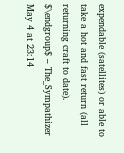expendable (satellites) or able to take a hot and fast return (all returning craft to date). $\endgroup$ – The_Sympathizer May 4 at 23:14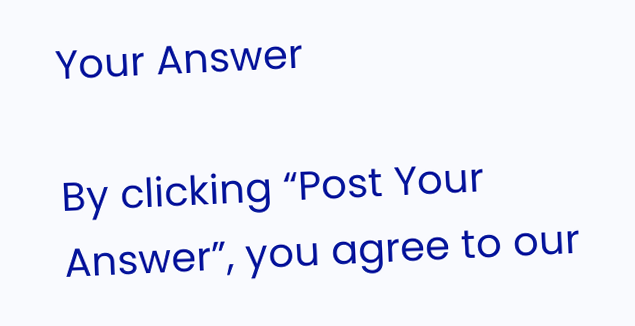Your Answer

By clicking “Post Your Answer”, you agree to our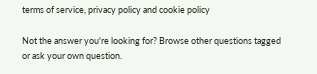terms of service, privacy policy and cookie policy

Not the answer you're looking for? Browse other questions tagged or ask your own question.